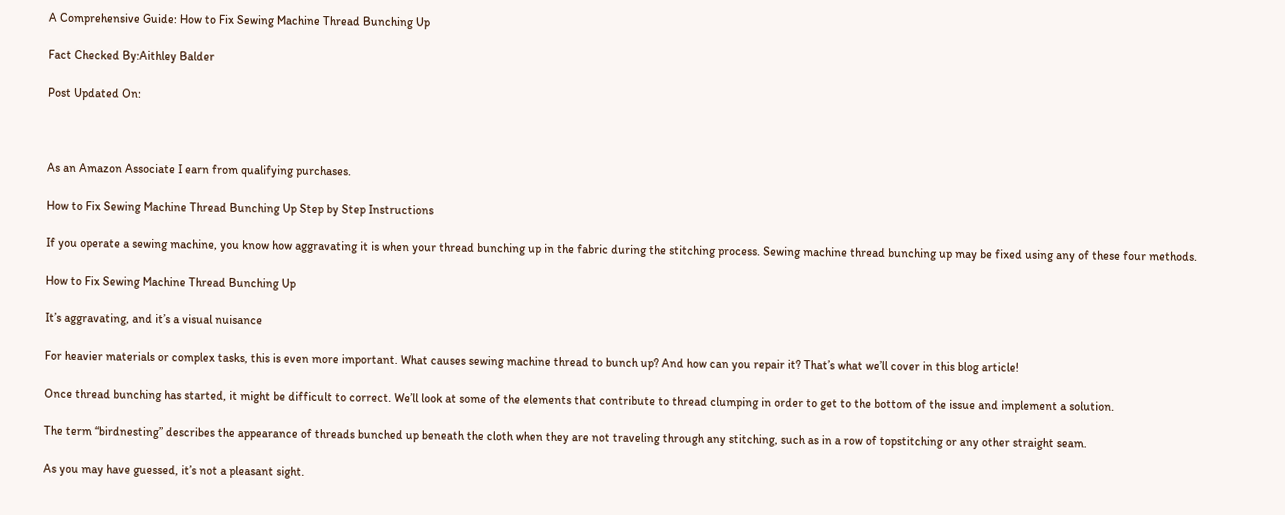A Comprehensive Guide: How to Fix Sewing Machine Thread Bunching Up

Fact Checked By:Aithley Balder

Post Updated On:



As an Amazon Associate I earn from qualifying purchases.

How to Fix Sewing Machine Thread Bunching Up Step by Step Instructions

If you operate a sewing machine, you know how aggravating it is when your thread bunching up in the fabric during the stitching process. Sewing machine thread bunching up may be fixed using any of these four methods.

How to Fix Sewing Machine Thread Bunching Up

It’s aggravating, and it’s a visual nuisance

For heavier materials or complex tasks, this is even more important. What causes sewing machine thread to bunch up? And how can you repair it? That’s what we’ll cover in this blog article!

Once thread bunching has started, it might be difficult to correct. We’ll look at some of the elements that contribute to thread clumping in order to get to the bottom of the issue and implement a solution.

The term “birdnesting” describes the appearance of threads bunched up beneath the cloth when they are not traveling through any stitching, such as in a row of topstitching or any other straight seam.

As you may have guessed, it’s not a pleasant sight.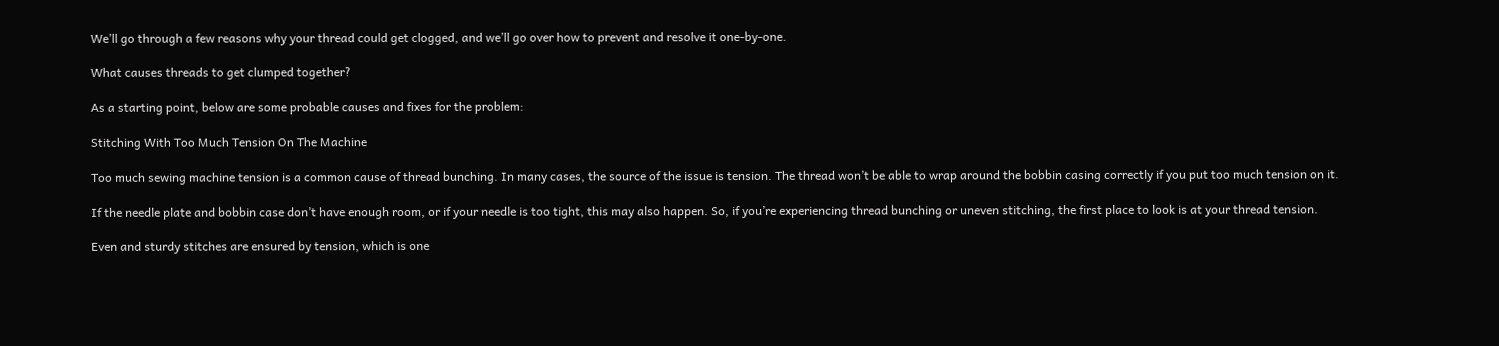We’ll go through a few reasons why your thread could get clogged, and we’ll go over how to prevent and resolve it one-by-one.

What causes threads to get clumped together?

As a starting point, below are some probable causes and fixes for the problem:

Stitching With Too Much Tension On The Machine

Too much sewing machine tension is a common cause of thread bunching. In many cases, the source of the issue is tension. The thread won’t be able to wrap around the bobbin casing correctly if you put too much tension on it.

If the needle plate and bobbin case don’t have enough room, or if your needle is too tight, this may also happen. So, if you’re experiencing thread bunching or uneven stitching, the first place to look is at your thread tension.

Even and sturdy stitches are ensured by tension, which is one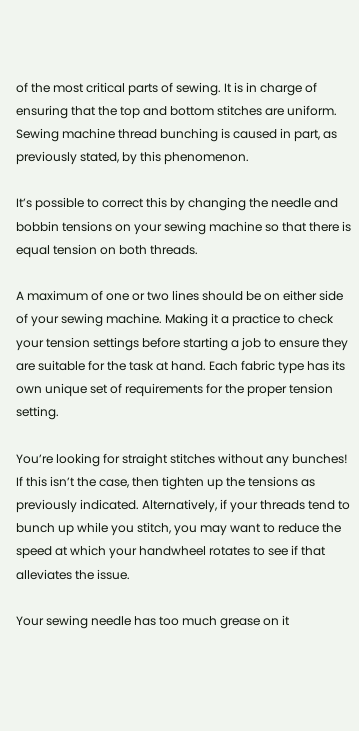of the most critical parts of sewing. It is in charge of ensuring that the top and bottom stitches are uniform. Sewing machine thread bunching is caused in part, as previously stated, by this phenomenon.

It’s possible to correct this by changing the needle and bobbin tensions on your sewing machine so that there is equal tension on both threads.

A maximum of one or two lines should be on either side of your sewing machine. Making it a practice to check your tension settings before starting a job to ensure they are suitable for the task at hand. Each fabric type has its own unique set of requirements for the proper tension setting.

You’re looking for straight stitches without any bunches! If this isn’t the case, then tighten up the tensions as previously indicated. Alternatively, if your threads tend to bunch up while you stitch, you may want to reduce the speed at which your handwheel rotates to see if that alleviates the issue.

Your sewing needle has too much grease on it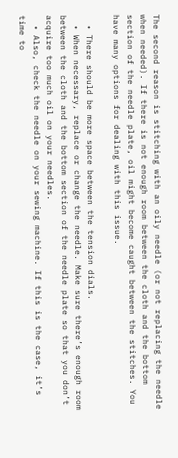The second reason is stitching with an oily needle (or not replacing the needle when needed). If there is not enough room between the cloth and the bottom section of the needle plate, oil might become caught between the stitches. You have many options for dealing with this issue.

  • There should be more space between the tension dials.
  • When necessary, replace or change the needle. Make sure there’s enough room between the cloth and the bottom section of the needle plate so that you don’t acquire too much oil on your needles.
  • Also, check the needle on your sewing machine. If this is the case, it’s time to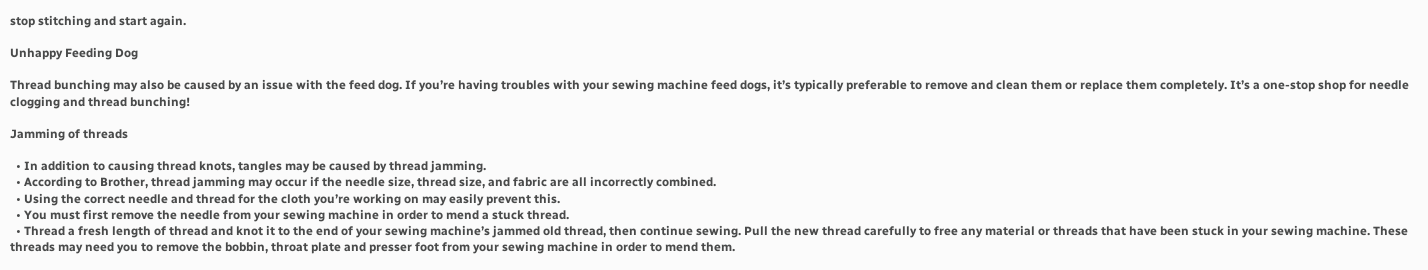stop stitching and start again.

Unhappy Feeding Dog

Thread bunching may also be caused by an issue with the feed dog. If you’re having troubles with your sewing machine feed dogs, it’s typically preferable to remove and clean them or replace them completely. It’s a one-stop shop for needle clogging and thread bunching!

Jamming of threads

  • In addition to causing thread knots, tangles may be caused by thread jamming.
  • According to Brother, thread jamming may occur if the needle size, thread size, and fabric are all incorrectly combined.
  • Using the correct needle and thread for the cloth you’re working on may easily prevent this.
  • You must first remove the needle from your sewing machine in order to mend a stuck thread.
  • Thread a fresh length of thread and knot it to the end of your sewing machine’s jammed old thread, then continue sewing. Pull the new thread carefully to free any material or threads that have been stuck in your sewing machine. These threads may need you to remove the bobbin, throat plate and presser foot from your sewing machine in order to mend them.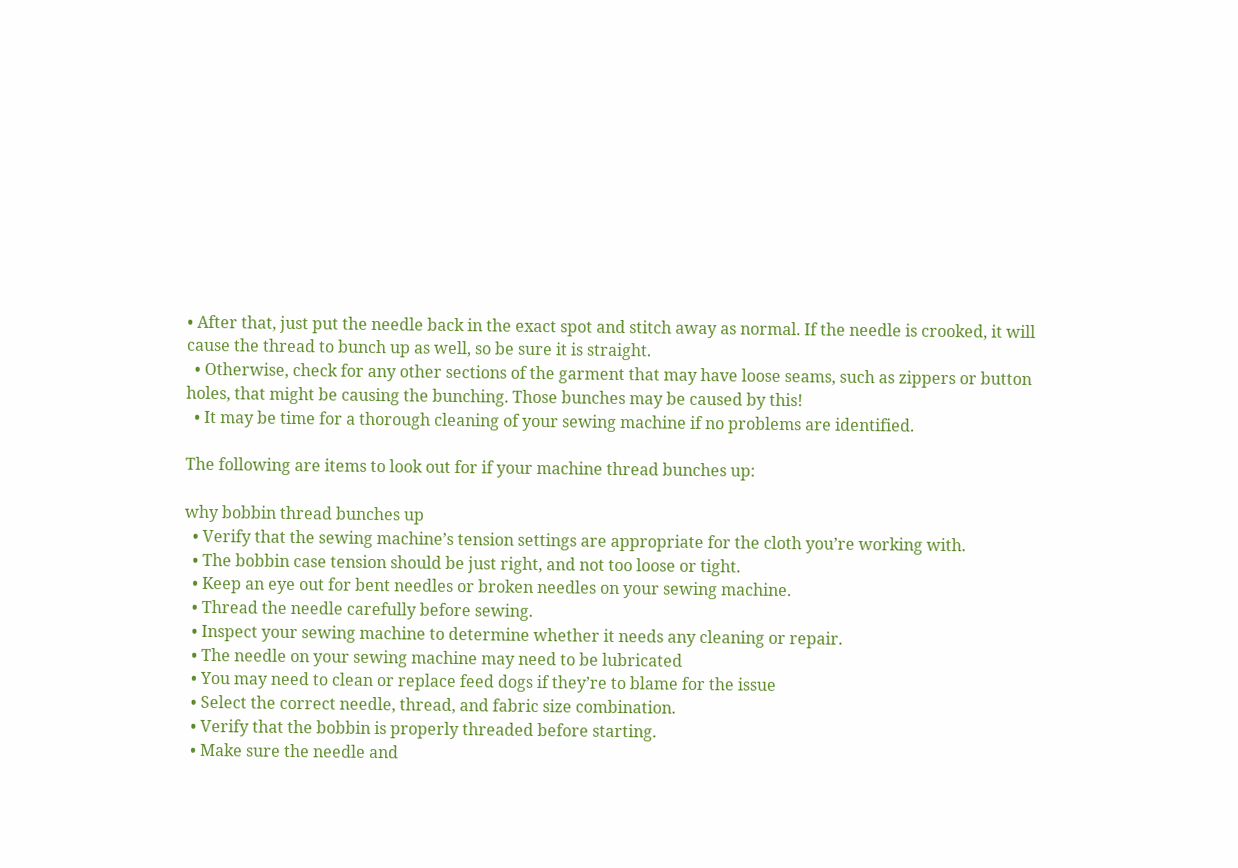• After that, just put the needle back in the exact spot and stitch away as normal. If the needle is crooked, it will cause the thread to bunch up as well, so be sure it is straight.
  • Otherwise, check for any other sections of the garment that may have loose seams, such as zippers or button holes, that might be causing the bunching. Those bunches may be caused by this!
  • It may be time for a thorough cleaning of your sewing machine if no problems are identified.

The following are items to look out for if your machine thread bunches up:

why bobbin thread bunches up
  • Verify that the sewing machine’s tension settings are appropriate for the cloth you’re working with.
  • The bobbin case tension should be just right, and not too loose or tight.
  • Keep an eye out for bent needles or broken needles on your sewing machine.
  • Thread the needle carefully before sewing.
  • Inspect your sewing machine to determine whether it needs any cleaning or repair.
  • The needle on your sewing machine may need to be lubricated
  • You may need to clean or replace feed dogs if they’re to blame for the issue
  • Select the correct needle, thread, and fabric size combination.
  • Verify that the bobbin is properly threaded before starting.
  • Make sure the needle and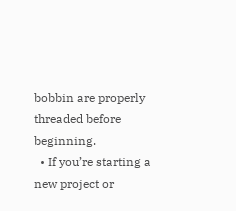bobbin are properly threaded before beginning.
  • If you’re starting a new project or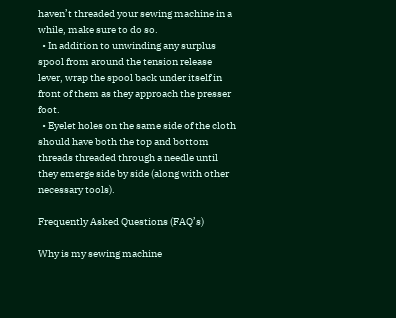haven’t threaded your sewing machine in a while, make sure to do so.
  • In addition to unwinding any surplus spool from around the tension release lever, wrap the spool back under itself in front of them as they approach the presser foot.
  • Eyelet holes on the same side of the cloth should have both the top and bottom threads threaded through a needle until they emerge side by side (along with other necessary tools).

Frequently Asked Questions (FAQ’s)

Why is my sewing machine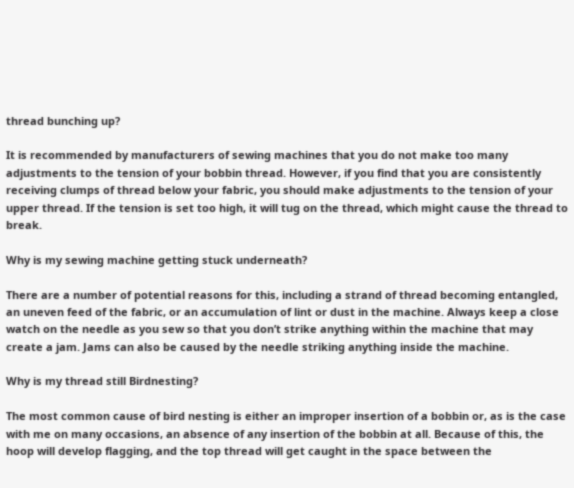thread bunching up?

It is recommended by manufacturers of sewing machines that you do not make too many adjustments to the tension of your bobbin thread. However, if you find that you are consistently receiving clumps of thread below your fabric, you should make adjustments to the tension of your upper thread. If the tension is set too high, it will tug on the thread, which might cause the thread to break.

Why is my sewing machine getting stuck underneath?

There are a number of potential reasons for this, including a strand of thread becoming entangled, an uneven feed of the fabric, or an accumulation of lint or dust in the machine. Always keep a close watch on the needle as you sew so that you don’t strike anything within the machine that may create a jam. Jams can also be caused by the needle striking anything inside the machine.

Why is my thread still Birdnesting?

The most common cause of bird nesting is either an improper insertion of a bobbin or, as is the case with me on many occasions, an absence of any insertion of the bobbin at all. Because of this, the hoop will develop flagging, and the top thread will get caught in the space between the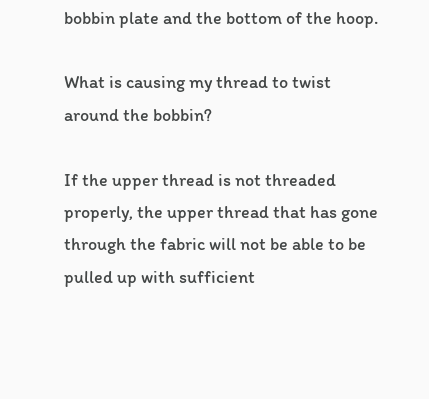bobbin plate and the bottom of the hoop.

What is causing my thread to twist around the bobbin?

If the upper thread is not threaded properly, the upper thread that has gone through the fabric will not be able to be pulled up with sufficient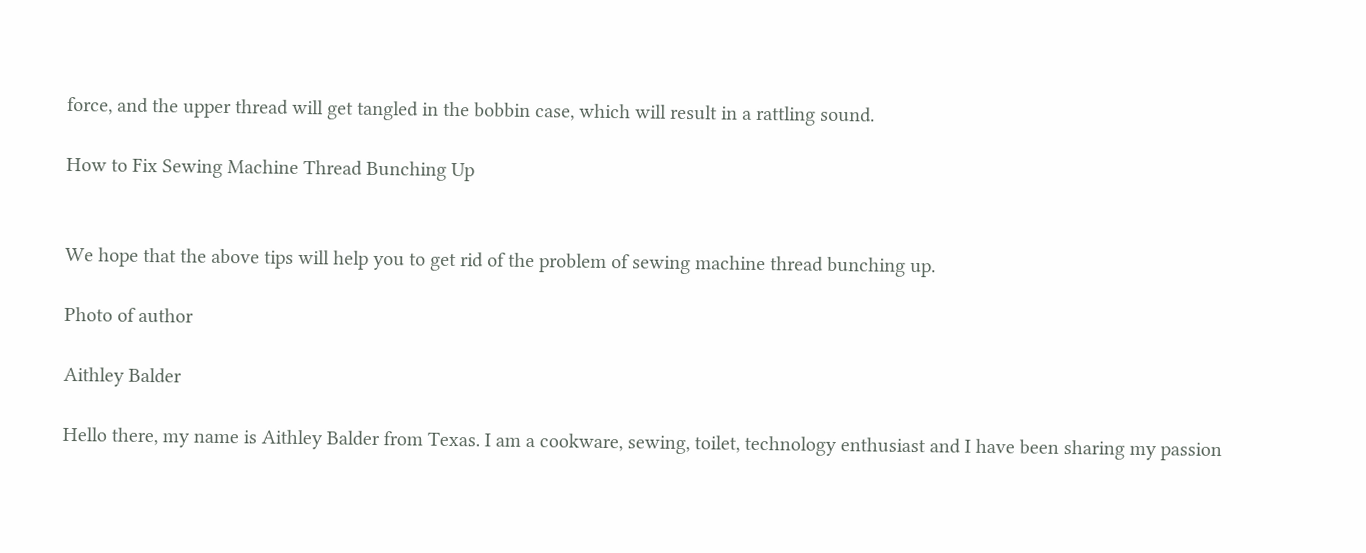force, and the upper thread will get tangled in the bobbin case, which will result in a rattling sound.

How to Fix Sewing Machine Thread Bunching Up


We hope that the above tips will help you to get rid of the problem of sewing machine thread bunching up.

Photo of author

Aithley Balder

Hello there, my name is Aithley Balder from Texas. I am a cookware, sewing, toilet, technology enthusiast and I have been sharing my passion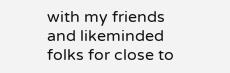with my friends and likeminded folks for close to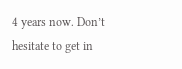4 years now. Don’t hesitate to get in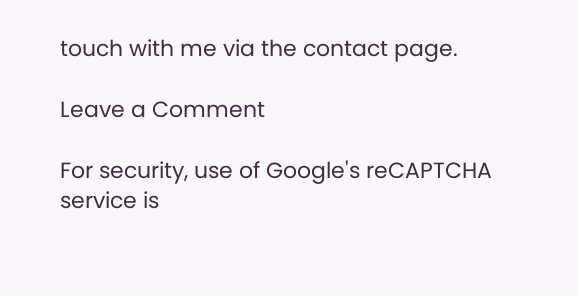touch with me via the contact page.

Leave a Comment

For security, use of Google's reCAPTCHA service is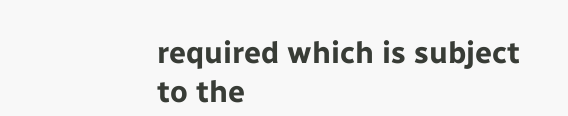required which is subject to the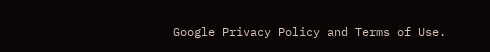Google Privacy Policy and Terms of Use.